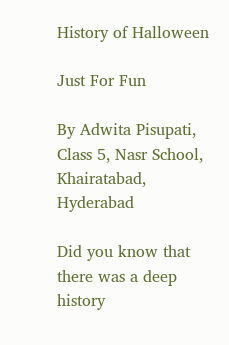History of Halloween

Just For Fun

By Adwita Pisupati, Class 5, Nasr School, Khairatabad, Hyderabad

Did you know that there was a deep history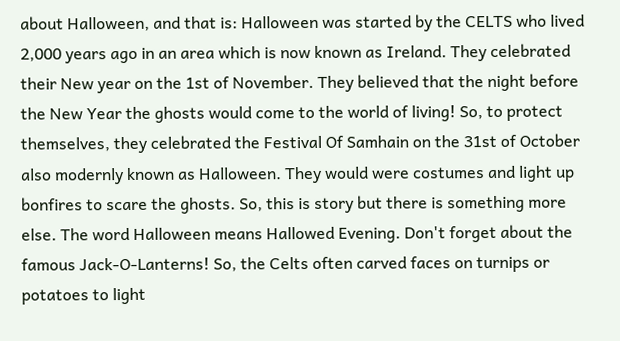about Halloween, and that is: Halloween was started by the CELTS who lived 2,000 years ago in an area which is now known as Ireland. They celebrated their New year on the 1st of November. They believed that the night before the New Year the ghosts would come to the world of living! So, to protect themselves, they celebrated the Festival Of Samhain on the 31st of October also modernly known as Halloween. They would were costumes and light up bonfires to scare the ghosts. So, this is story but there is something more else. The word Halloween means Hallowed Evening. Don't forget about the famous Jack-O-Lanterns! So, the Celts often carved faces on turnips or potatoes to light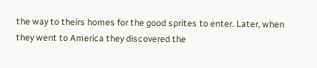the way to theirs homes for the good sprites to enter. Later, when they went to America they discovered the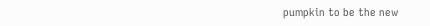pumpkin to be the new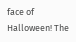face of Halloween! The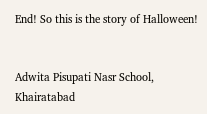End! So this is the story of Halloween!


Adwita Pisupati Nasr School, Khairatabad